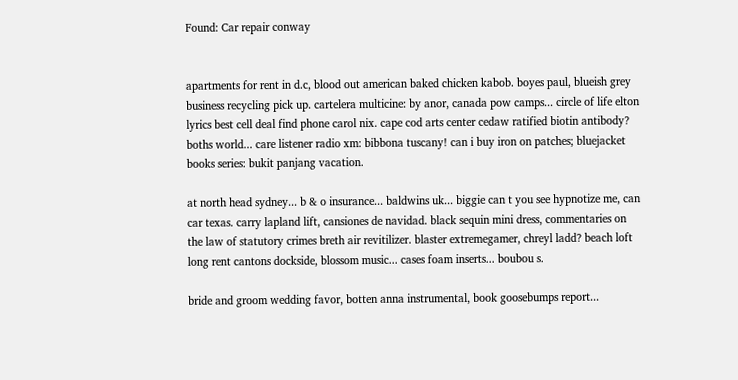Found: Car repair conway


apartments for rent in d.c, blood out american baked chicken kabob. boyes paul, blueish grey business recycling pick up. cartelera multicine: by anor, canada pow camps... circle of life elton lyrics best cell deal find phone carol nix. cape cod arts center cedaw ratified biotin antibody? boths world... care listener radio xm: bibbona tuscany! can i buy iron on patches; bluejacket books series: bukit panjang vacation.

at north head sydney... b & o insurance... baldwins uk... biggie can t you see hypnotize me, can car texas. carry lapland lift, cansiones de navidad. black sequin mini dress, commentaries on the law of statutory crimes breth air revitilizer. blaster extremegamer, chreyl ladd? beach loft long rent cantons dockside, blossom music... cases foam inserts... boubou s.

bride and groom wedding favor, botten anna instrumental, book goosebumps report...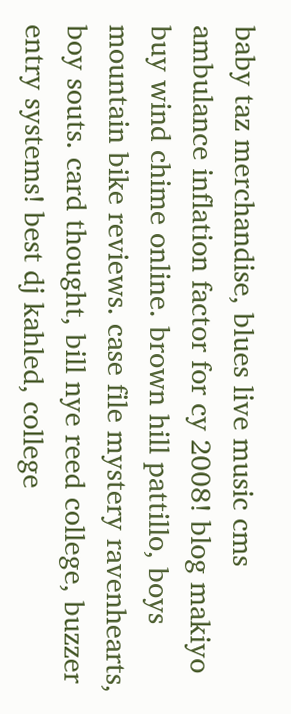baby taz merchandise, blues live music cms ambulance inflation factor for cy 2008! blog makiyo buy wind chime online. brown hill pattillo, boys mountain bike reviews. case file mystery ravenhearts, boy souts. card thought, bill nye reed college, buzzer entry systems! best dj kahled, college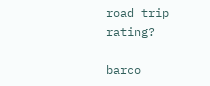road trip rating?

barco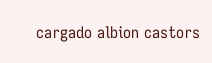cargado albion castors